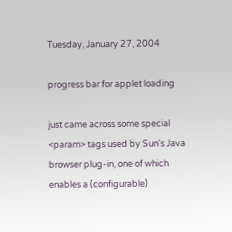Tuesday, January 27, 2004

progress bar for applet loading

just came across some special <param> tags used by Sun's Java browser plug-in, one of which enables a (configurable)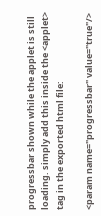progressbar shown while the applet is still loading. simply add this inside the <applet> tag in the exported html file:

<param name="progressbar" value="true"/>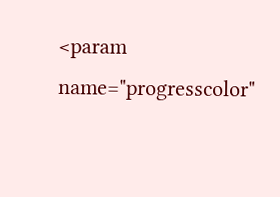<param name="progresscolor"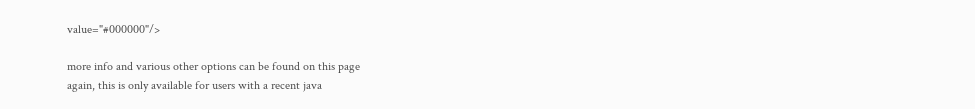value="#000000"/>

more info and various other options can be found on this page
again, this is only available for users with a recent java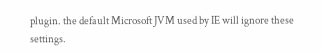plugin. the default Microsoft JVM used by IE will ignore these settings.